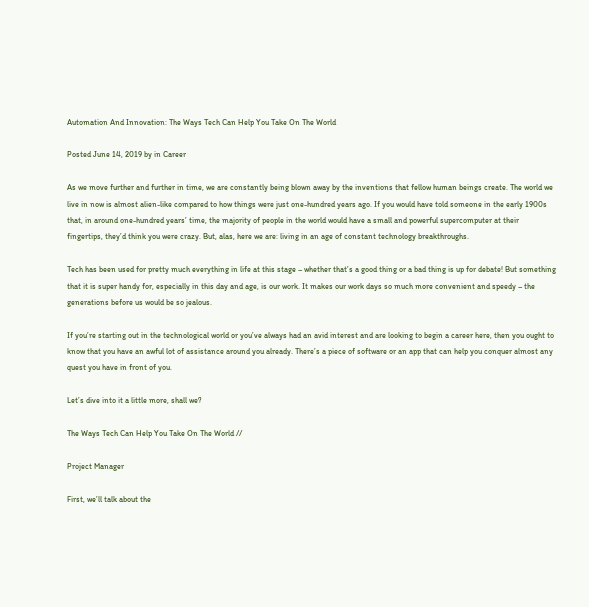Automation And Innovation: The Ways Tech Can Help You Take On The World

Posted June 14, 2019 by in Career

As we move further and further in time, we are constantly being blown away by the inventions that fellow human beings create. The world we live in now is almost alien-like compared to how things were just one-hundred years ago. If you would have told someone in the early 1900s that, in around one-hundred years’ time, the majority of people in the world would have a small and powerful supercomputer at their fingertips, they’d think you were crazy. But, alas, here we are: living in an age of constant technology breakthroughs.

Tech has been used for pretty much everything in life at this stage – whether that’s a good thing or a bad thing is up for debate! But something that it is super handy for, especially in this day and age, is our work. It makes our work days so much more convenient and speedy – the generations before us would be so jealous.

If you’re starting out in the technological world or you’ve always had an avid interest and are looking to begin a career here, then you ought to know that you have an awful lot of assistance around you already. There’s a piece of software or an app that can help you conquer almost any quest you have in front of you.

Let’s dive into it a little more, shall we?

The Ways Tech Can Help You Take On The World //

Project Manager

First, we’ll talk about the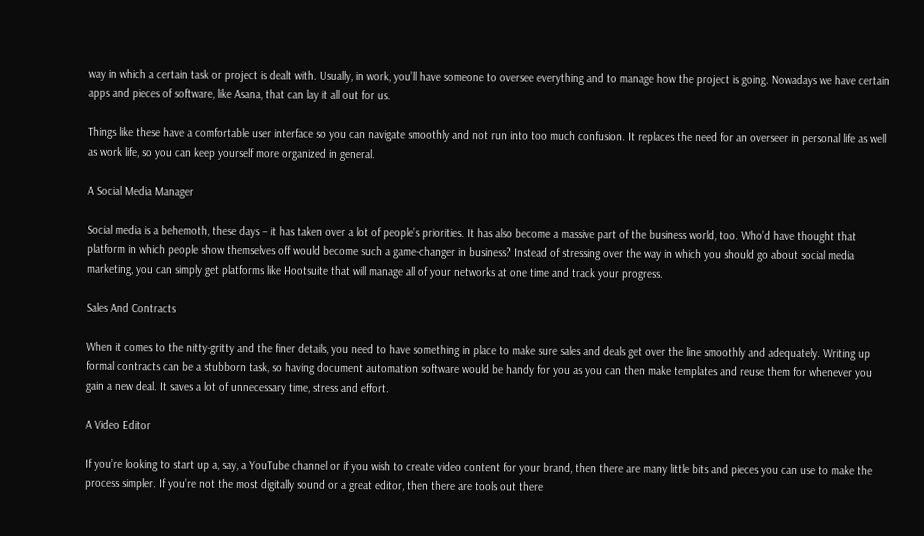way in which a certain task or project is dealt with. Usually, in work, you’ll have someone to oversee everything and to manage how the project is going. Nowadays we have certain apps and pieces of software, like Asana, that can lay it all out for us.

Things like these have a comfortable user interface so you can navigate smoothly and not run into too much confusion. It replaces the need for an overseer in personal life as well as work life, so you can keep yourself more organized in general.

A Social Media Manager

Social media is a behemoth, these days – it has taken over a lot of people’s priorities. It has also become a massive part of the business world, too. Who’d have thought that platform in which people show themselves off would become such a game-changer in business? Instead of stressing over the way in which you should go about social media marketing, you can simply get platforms like Hootsuite that will manage all of your networks at one time and track your progress.

Sales And Contracts

When it comes to the nitty-gritty and the finer details, you need to have something in place to make sure sales and deals get over the line smoothly and adequately. Writing up formal contracts can be a stubborn task, so having document automation software would be handy for you as you can then make templates and reuse them for whenever you gain a new deal. It saves a lot of unnecessary time, stress and effort.

A Video Editor

If you’re looking to start up a, say, a YouTube channel or if you wish to create video content for your brand, then there are many little bits and pieces you can use to make the process simpler. If you’re not the most digitally sound or a great editor, then there are tools out there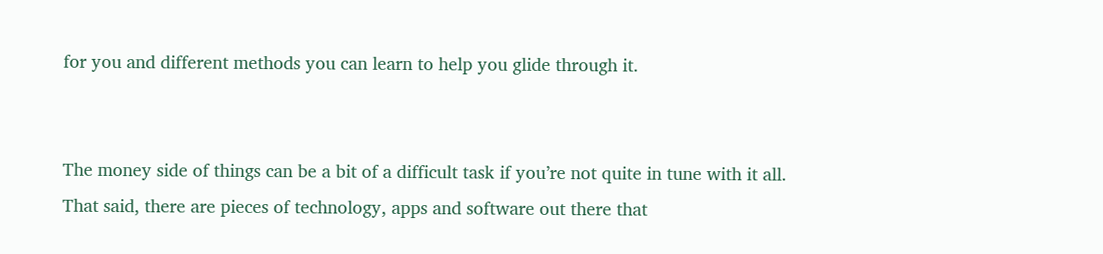for you and different methods you can learn to help you glide through it.


The money side of things can be a bit of a difficult task if you’re not quite in tune with it all. That said, there are pieces of technology, apps and software out there that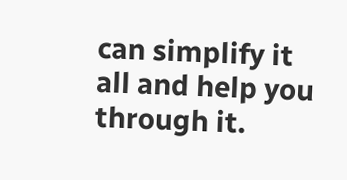can simplify it all and help you through it.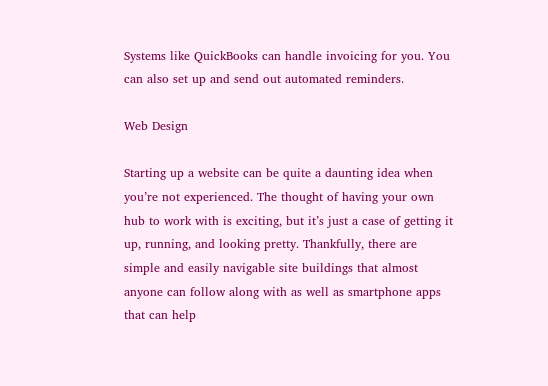Systems like QuickBooks can handle invoicing for you. You can also set up and send out automated reminders.

Web Design

Starting up a website can be quite a daunting idea when you’re not experienced. The thought of having your own hub to work with is exciting, but it’s just a case of getting it up, running, and looking pretty. Thankfully, there are simple and easily navigable site buildings that almost anyone can follow along with as well as smartphone apps that can help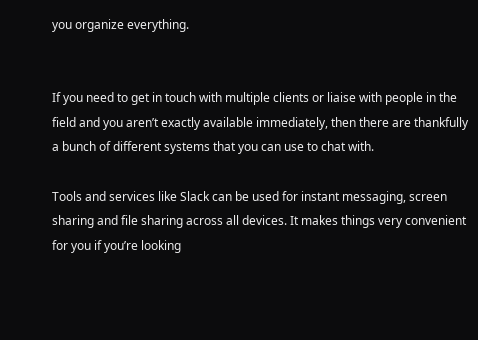you organize everything.


If you need to get in touch with multiple clients or liaise with people in the field and you aren’t exactly available immediately, then there are thankfully a bunch of different systems that you can use to chat with.

Tools and services like Slack can be used for instant messaging, screen sharing and file sharing across all devices. It makes things very convenient for you if you’re looking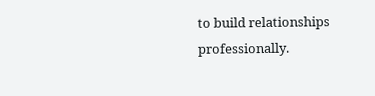to build relationships professionally.